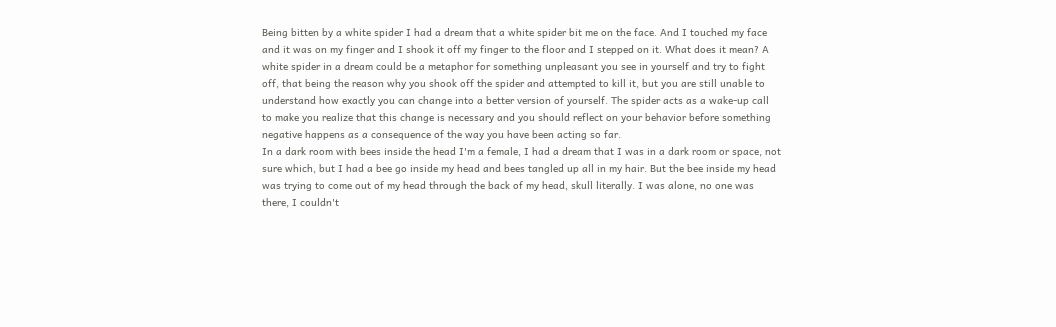Being bitten by a white spider I had a dream that a white spider bit me on the face. And I touched my face and it was on my finger and I shook it off my finger to the floor and I stepped on it. What does it mean? A white spider in a dream could be a metaphor for something unpleasant you see in yourself and try to fight off, that being the reason why you shook off the spider and attempted to kill it, but you are still unable to understand how exactly you can change into a better version of yourself. The spider acts as a wake-up call to make you realize that this change is necessary and you should reflect on your behavior before something negative happens as a consequence of the way you have been acting so far.
In a dark room with bees inside the head I'm a female, I had a dream that I was in a dark room or space, not sure which, but I had a bee go inside my head and bees tangled up all in my hair. But the bee inside my head was trying to come out of my head through the back of my head, skull literally. I was alone, no one was there, I couldn't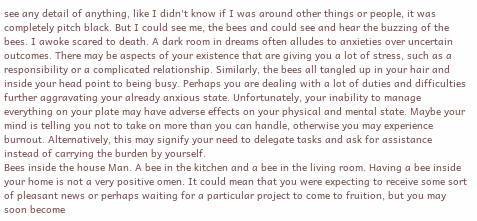see any detail of anything, like I didn't know if I was around other things or people, it was completely pitch black. But I could see me, the bees and could see and hear the buzzing of the bees. I awoke scared to death. A dark room in dreams often alludes to anxieties over uncertain outcomes. There may be aspects of your existence that are giving you a lot of stress, such as a responsibility or a complicated relationship. Similarly, the bees all tangled up in your hair and inside your head point to being busy. Perhaps you are dealing with a lot of duties and difficulties further aggravating your already anxious state. Unfortunately, your inability to manage everything on your plate may have adverse effects on your physical and mental state. Maybe your mind is telling you not to take on more than you can handle, otherwise you may experience burnout. Alternatively, this may signify your need to delegate tasks and ask for assistance instead of carrying the burden by yourself.
Bees inside the house Man. A bee in the kitchen and a bee in the living room. Having a bee inside your home is not a very positive omen. It could mean that you were expecting to receive some sort of pleasant news or perhaps waiting for a particular project to come to fruition, but you may soon become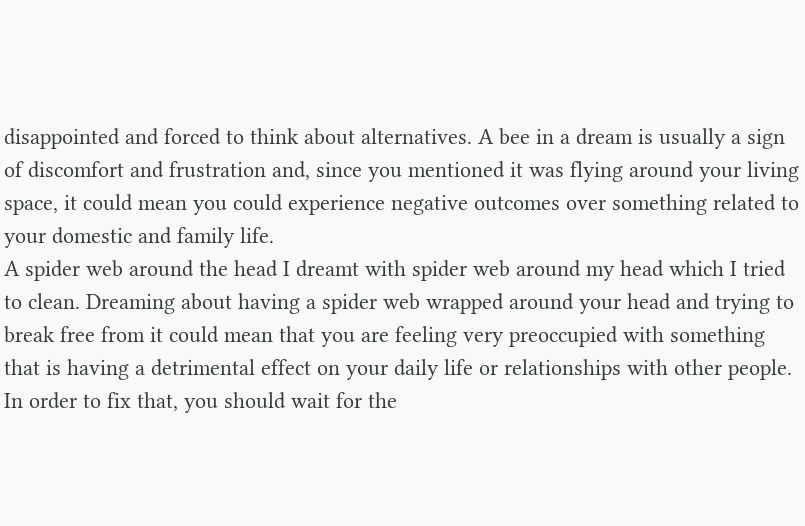disappointed and forced to think about alternatives. A bee in a dream is usually a sign of discomfort and frustration and, since you mentioned it was flying around your living space, it could mean you could experience negative outcomes over something related to your domestic and family life.
A spider web around the head I dreamt with spider web around my head which I tried to clean. Dreaming about having a spider web wrapped around your head and trying to break free from it could mean that you are feeling very preoccupied with something that is having a detrimental effect on your daily life or relationships with other people. In order to fix that, you should wait for the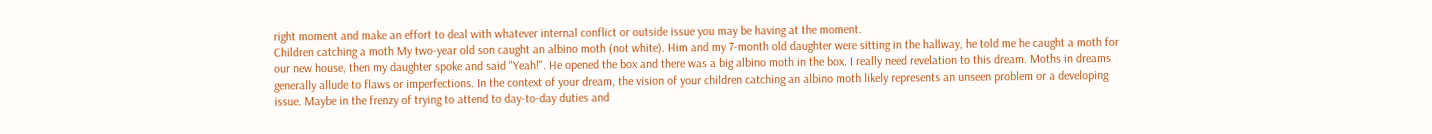right moment and make an effort to deal with whatever internal conflict or outside issue you may be having at the moment.
Children catching a moth My two-year old son caught an albino moth (not white). Him and my 7-month old daughter were sitting in the hallway, he told me he caught a moth for our new house, then my daughter spoke and said "Yeah!". He opened the box and there was a big albino moth in the box. I really need revelation to this dream. Moths in dreams generally allude to flaws or imperfections. In the context of your dream, the vision of your children catching an albino moth likely represents an unseen problem or a developing issue. Maybe in the frenzy of trying to attend to day-to-day duties and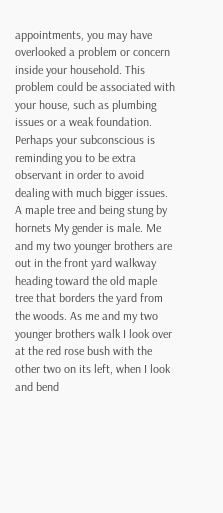appointments, you may have overlooked a problem or concern inside your household. This problem could be associated with your house, such as plumbing issues or a weak foundation. Perhaps your subconscious is reminding you to be extra observant in order to avoid dealing with much bigger issues.
A maple tree and being stung by hornets My gender is male. Me and my two younger brothers are out in the front yard walkway heading toward the old maple tree that borders the yard from the woods. As me and my two younger brothers walk I look over at the red rose bush with the other two on its left, when I look and bend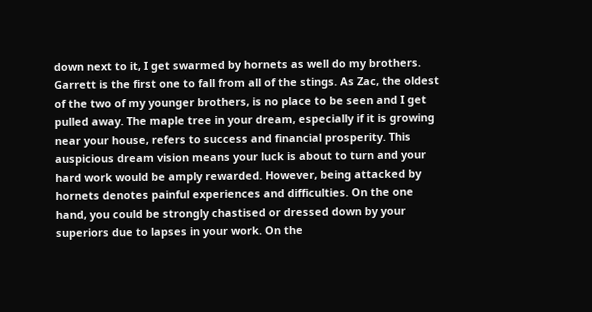down next to it, I get swarmed by hornets as well do my brothers. Garrett is the first one to fall from all of the stings. As Zac, the oldest of the two of my younger brothers, is no place to be seen and I get pulled away. The maple tree in your dream, especially if it is growing near your house, refers to success and financial prosperity. This auspicious dream vision means your luck is about to turn and your hard work would be amply rewarded. However, being attacked by hornets denotes painful experiences and difficulties. On the one hand, you could be strongly chastised or dressed down by your superiors due to lapses in your work. On the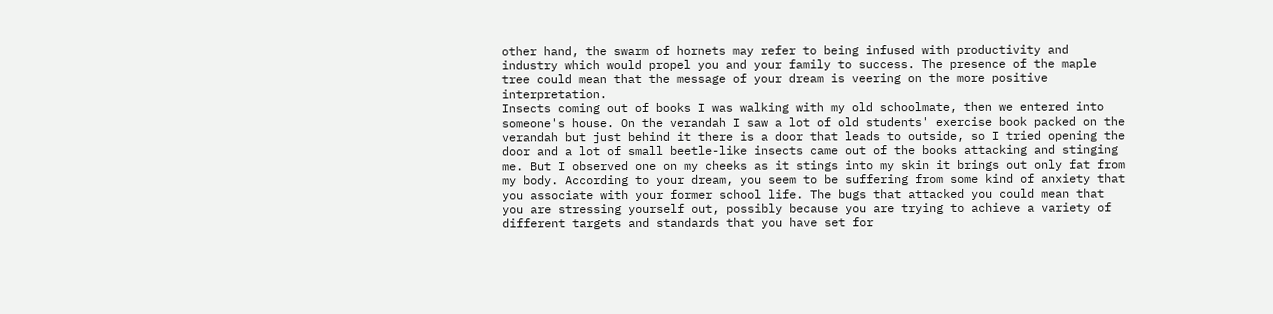other hand, the swarm of hornets may refer to being infused with productivity and industry which would propel you and your family to success. The presence of the maple tree could mean that the message of your dream is veering on the more positive interpretation.
Insects coming out of books I was walking with my old schoolmate, then we entered into someone's house. On the verandah I saw a lot of old students' exercise book packed on the verandah but just behind it there is a door that leads to outside, so I tried opening the door and a lot of small beetle-like insects came out of the books attacking and stinging me. But I observed one on my cheeks as it stings into my skin it brings out only fat from my body. According to your dream, you seem to be suffering from some kind of anxiety that you associate with your former school life. The bugs that attacked you could mean that you are stressing yourself out, possibly because you are trying to achieve a variety of different targets and standards that you have set for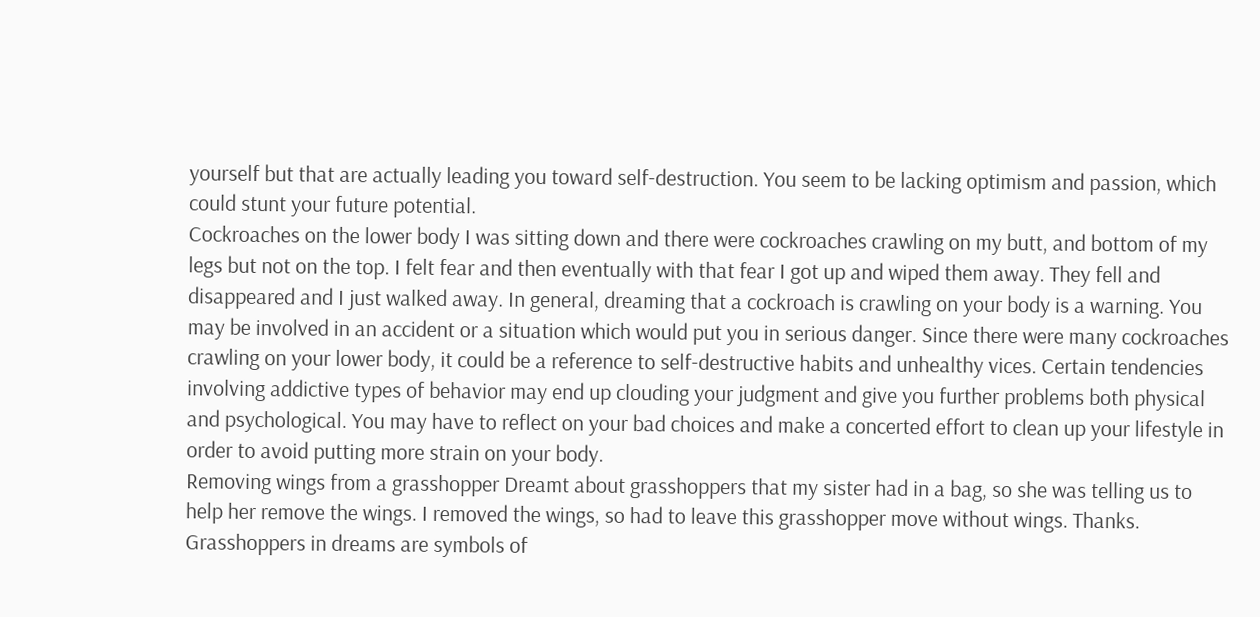yourself but that are actually leading you toward self-destruction. You seem to be lacking optimism and passion, which could stunt your future potential.
Cockroaches on the lower body I was sitting down and there were cockroaches crawling on my butt, and bottom of my legs but not on the top. I felt fear and then eventually with that fear I got up and wiped them away. They fell and disappeared and I just walked away. In general, dreaming that a cockroach is crawling on your body is a warning. You may be involved in an accident or a situation which would put you in serious danger. Since there were many cockroaches crawling on your lower body, it could be a reference to self-destructive habits and unhealthy vices. Certain tendencies involving addictive types of behavior may end up clouding your judgment and give you further problems both physical and psychological. You may have to reflect on your bad choices and make a concerted effort to clean up your lifestyle in order to avoid putting more strain on your body.
Removing wings from a grasshopper Dreamt about grasshoppers that my sister had in a bag, so she was telling us to help her remove the wings. I removed the wings, so had to leave this grasshopper move without wings. Thanks. Grasshoppers in dreams are symbols of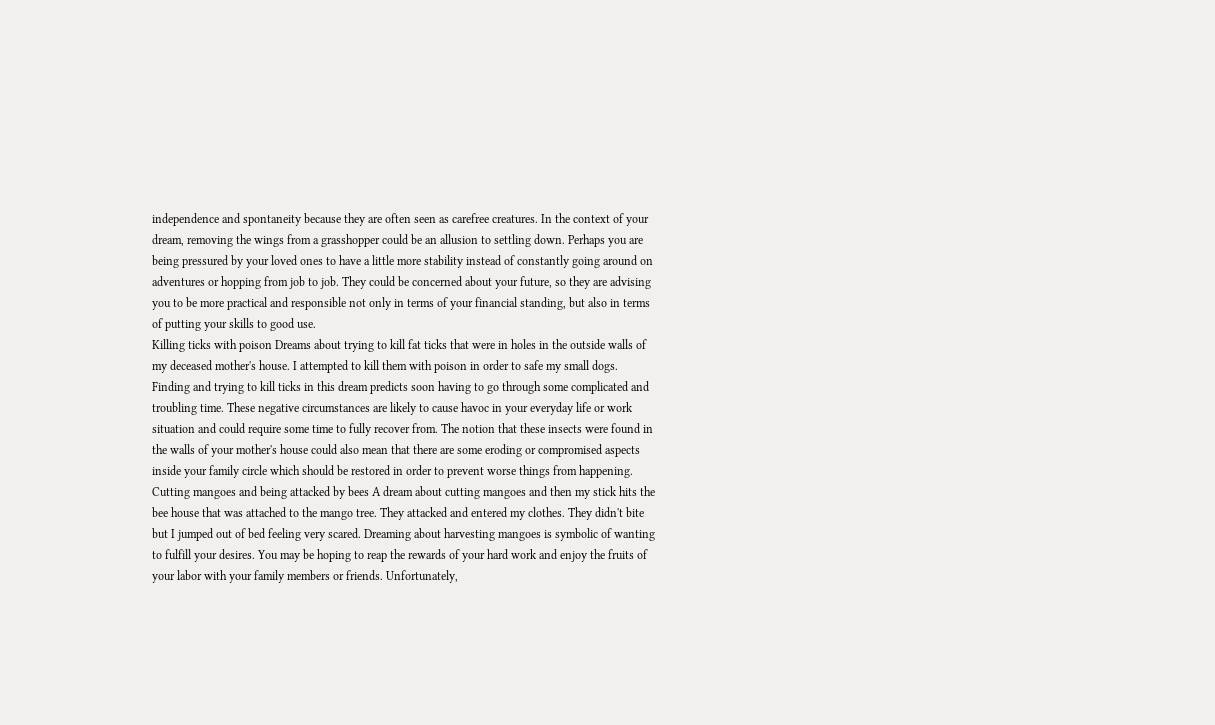independence and spontaneity because they are often seen as carefree creatures. In the context of your dream, removing the wings from a grasshopper could be an allusion to settling down. Perhaps you are being pressured by your loved ones to have a little more stability instead of constantly going around on adventures or hopping from job to job. They could be concerned about your future, so they are advising you to be more practical and responsible not only in terms of your financial standing, but also in terms of putting your skills to good use.
Killing ticks with poison Dreams about trying to kill fat ticks that were in holes in the outside walls of my deceased mother's house. I attempted to kill them with poison in order to safe my small dogs. Finding and trying to kill ticks in this dream predicts soon having to go through some complicated and troubling time. These negative circumstances are likely to cause havoc in your everyday life or work situation and could require some time to fully recover from. The notion that these insects were found in the walls of your mother's house could also mean that there are some eroding or compromised aspects inside your family circle which should be restored in order to prevent worse things from happening.
Cutting mangoes and being attacked by bees A dream about cutting mangoes and then my stick hits the bee house that was attached to the mango tree. They attacked and entered my clothes. They didn't bite but I jumped out of bed feeling very scared. Dreaming about harvesting mangoes is symbolic of wanting to fulfill your desires. You may be hoping to reap the rewards of your hard work and enjoy the fruits of your labor with your family members or friends. Unfortunately,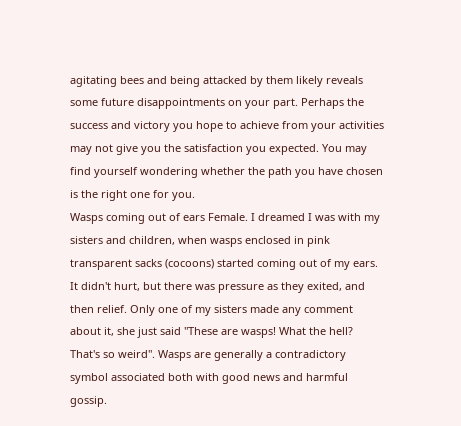agitating bees and being attacked by them likely reveals some future disappointments on your part. Perhaps the success and victory you hope to achieve from your activities may not give you the satisfaction you expected. You may find yourself wondering whether the path you have chosen is the right one for you.
Wasps coming out of ears Female. I dreamed I was with my sisters and children, when wasps enclosed in pink transparent sacks (cocoons) started coming out of my ears. It didn't hurt, but there was pressure as they exited, and then relief. Only one of my sisters made any comment about it, she just said "These are wasps! What the hell? That's so weird". Wasps are generally a contradictory symbol associated both with good news and harmful gossip.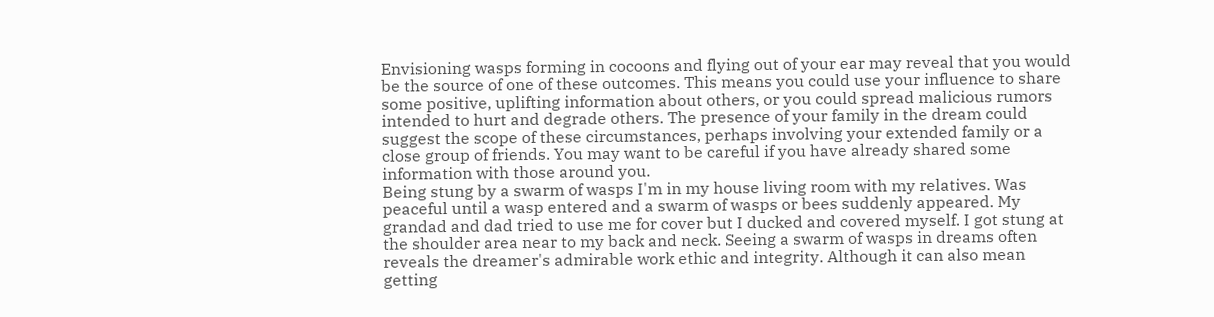Envisioning wasps forming in cocoons and flying out of your ear may reveal that you would be the source of one of these outcomes. This means you could use your influence to share some positive, uplifting information about others, or you could spread malicious rumors intended to hurt and degrade others. The presence of your family in the dream could suggest the scope of these circumstances, perhaps involving your extended family or a close group of friends. You may want to be careful if you have already shared some information with those around you.
Being stung by a swarm of wasps I'm in my house living room with my relatives. Was peaceful until a wasp entered and a swarm of wasps or bees suddenly appeared. My grandad and dad tried to use me for cover but I ducked and covered myself. I got stung at the shoulder area near to my back and neck. Seeing a swarm of wasps in dreams often reveals the dreamer's admirable work ethic and integrity. Although it can also mean getting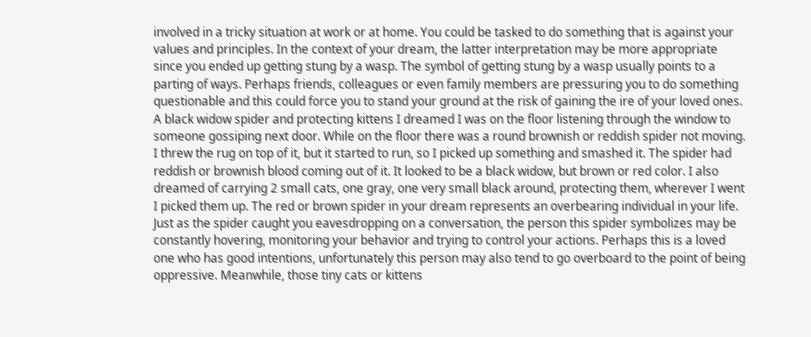involved in a tricky situation at work or at home. You could be tasked to do something that is against your values and principles. In the context of your dream, the latter interpretation may be more appropriate since you ended up getting stung by a wasp. The symbol of getting stung by a wasp usually points to a parting of ways. Perhaps friends, colleagues or even family members are pressuring you to do something questionable and this could force you to stand your ground at the risk of gaining the ire of your loved ones.
A black widow spider and protecting kittens I dreamed I was on the floor listening through the window to someone gossiping next door. While on the floor there was a round brownish or reddish spider not moving. I threw the rug on top of it, but it started to run, so I picked up something and smashed it. The spider had reddish or brownish blood coming out of it. It looked to be a black widow, but brown or red color. I also dreamed of carrying 2 small cats, one gray, one very small black around, protecting them, wherever I went I picked them up. The red or brown spider in your dream represents an overbearing individual in your life. Just as the spider caught you eavesdropping on a conversation, the person this spider symbolizes may be constantly hovering, monitoring your behavior and trying to control your actions. Perhaps this is a loved one who has good intentions, unfortunately this person may also tend to go overboard to the point of being oppressive. Meanwhile, those tiny cats or kittens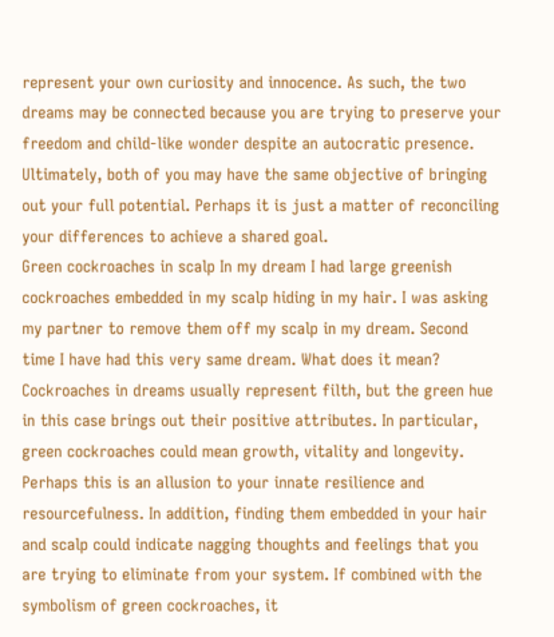represent your own curiosity and innocence. As such, the two dreams may be connected because you are trying to preserve your freedom and child-like wonder despite an autocratic presence. Ultimately, both of you may have the same objective of bringing out your full potential. Perhaps it is just a matter of reconciling your differences to achieve a shared goal.
Green cockroaches in scalp In my dream I had large greenish cockroaches embedded in my scalp hiding in my hair. I was asking my partner to remove them off my scalp in my dream. Second time I have had this very same dream. What does it mean? Cockroaches in dreams usually represent filth, but the green hue in this case brings out their positive attributes. In particular, green cockroaches could mean growth, vitality and longevity. Perhaps this is an allusion to your innate resilience and resourcefulness. In addition, finding them embedded in your hair and scalp could indicate nagging thoughts and feelings that you are trying to eliminate from your system. If combined with the symbolism of green cockroaches, it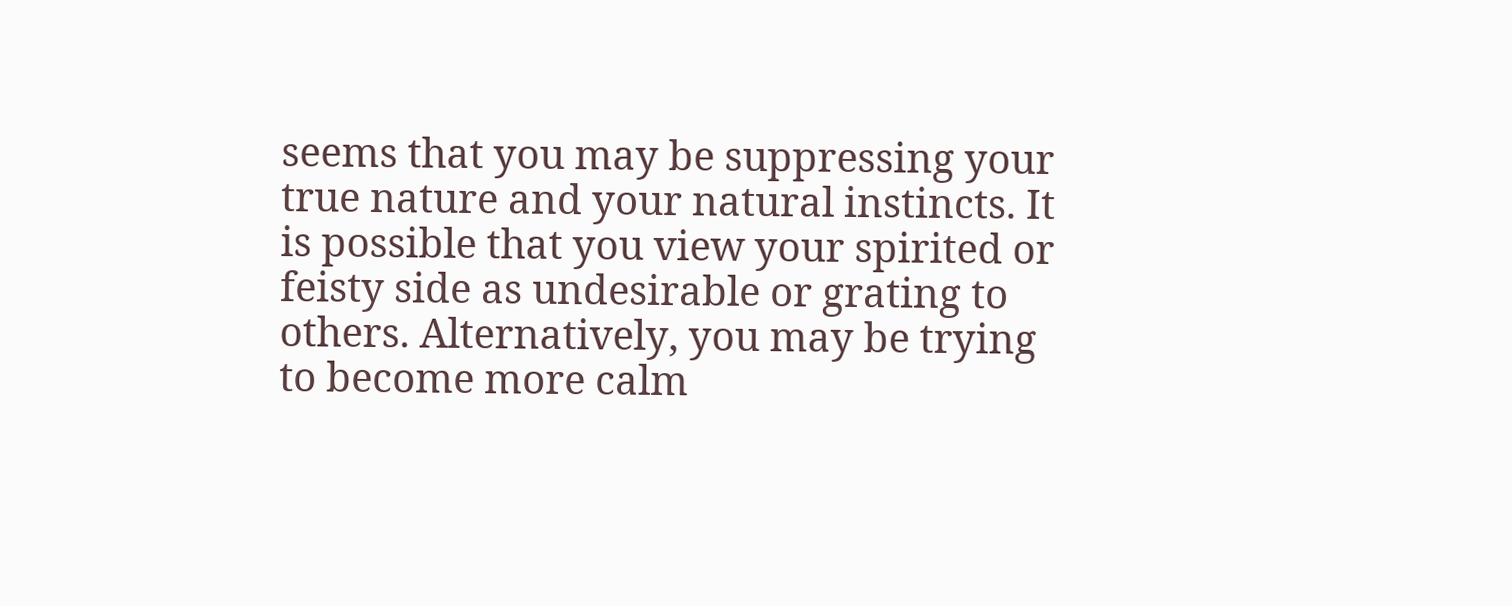seems that you may be suppressing your true nature and your natural instincts. It is possible that you view your spirited or feisty side as undesirable or grating to others. Alternatively, you may be trying to become more calm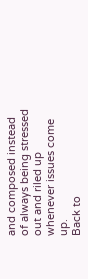and composed instead of always being stressed out and riled up whenever issues come up.
Back to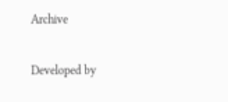Archive

Developed by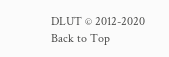DLUT © 2012-2020 Back to Top